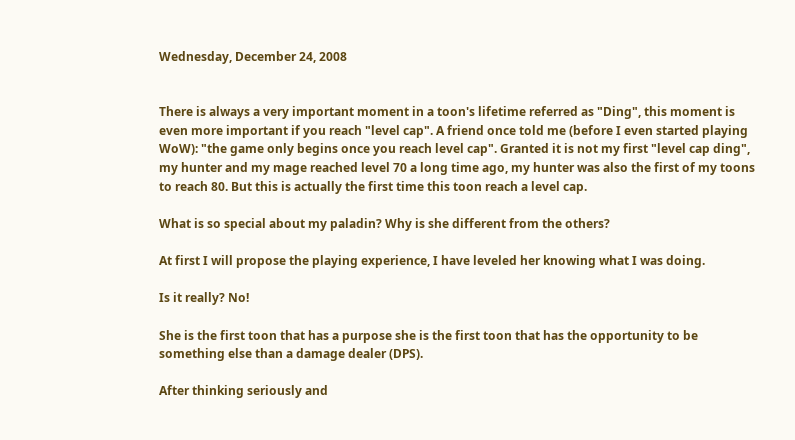Wednesday, December 24, 2008


There is always a very important moment in a toon's lifetime referred as "Ding", this moment is even more important if you reach "level cap". A friend once told me (before I even started playing WoW): "the game only begins once you reach level cap". Granted it is not my first "level cap ding", my hunter and my mage reached level 70 a long time ago, my hunter was also the first of my toons to reach 80. But this is actually the first time this toon reach a level cap.

What is so special about my paladin? Why is she different from the others?

At first I will propose the playing experience, I have leveled her knowing what I was doing.

Is it really? No!

She is the first toon that has a purpose she is the first toon that has the opportunity to be something else than a damage dealer (DPS).

After thinking seriously and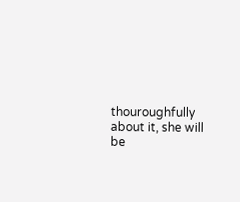thouroughfully about it, she will be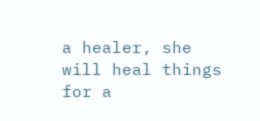a healer, she will heal things for a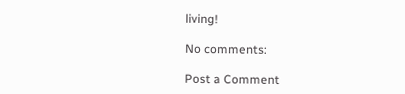living!

No comments:

Post a Comment